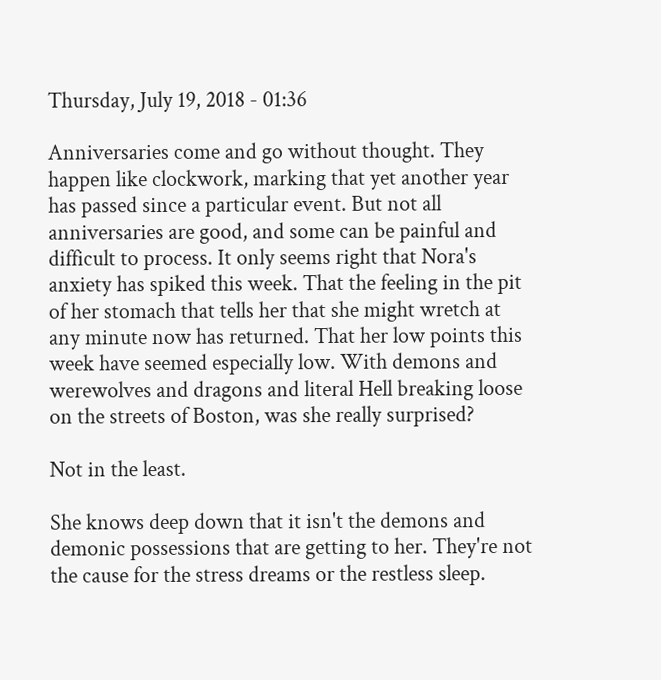Thursday, July 19, 2018 - 01:36

Anniversaries come and go without thought. They happen like clockwork, marking that yet another year has passed since a particular event. But not all anniversaries are good, and some can be painful and difficult to process. It only seems right that Nora's anxiety has spiked this week. That the feeling in the pit of her stomach that tells her that she might wretch at any minute now has returned. That her low points this week have seemed especially low. With demons and werewolves and dragons and literal Hell breaking loose on the streets of Boston, was she really surprised?

Not in the least.

She knows deep down that it isn't the demons and demonic possessions that are getting to her. They're not the cause for the stress dreams or the restless sleep.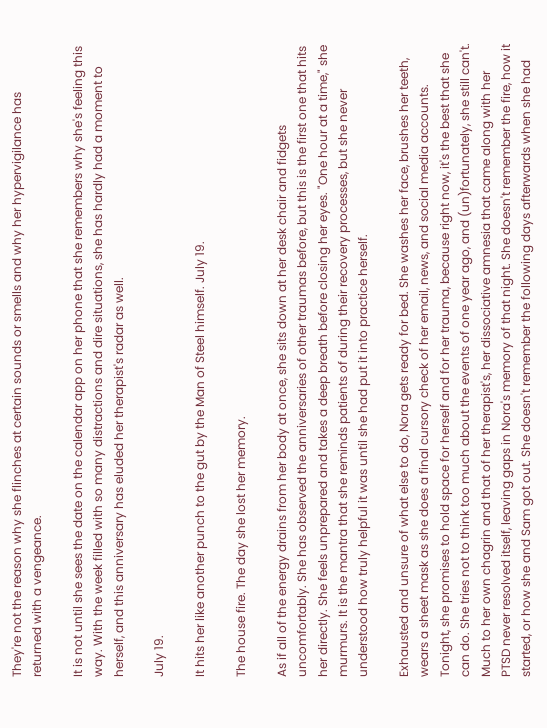They're not the reason why she flinches at certain sounds or smells and why her hypervigilance has returned with a vengeance.

It is not until she sees the date on the calendar app on her phone that she remembers why she's feeling this way. With the week filled with so many distractions and dire situations, she has hardly had a moment to herself, and this anniversary has eluded her therapist's radar as well.

July 19.

It hits her like another punch to the gut by the Man of Steel himself. July 19.

The house fire. The day she lost her memory.

As if all of the energy drains from her body at once, she sits down at her desk chair and fidgets uncomfortably. She has observed the anniversaries of other traumas before, but this is the first one that hits her directly. She feels unprepared and takes a deep breath before closing her eyes. "One hour at a time," she murmurs. It is the mantra that she reminds patients of during their recovery processes, but she never understood how truly helpful it was until she had put it into practice herself.

Exhausted and unsure of what else to do, Nora gets ready for bed. She washes her face, brushes her teeth, wears a sheet mask as she does a final cursory check of her email, news, and social media accounts. Tonight, she promises to hold space for herself and for her trauma, because right now, it's the best that she can do. She tries not to think too much about the events of one year ago, and (un)fortunately, she still can't. Much to her own chagrin and that of her therapist's, her dissociative amnesia that came along with her PTSD never resolved itself, leaving gaps in Nora's memory of that night. She doesn't remember the fire, how it started, or how she and Sam got out. She doesn't remember the following days afterwards when she had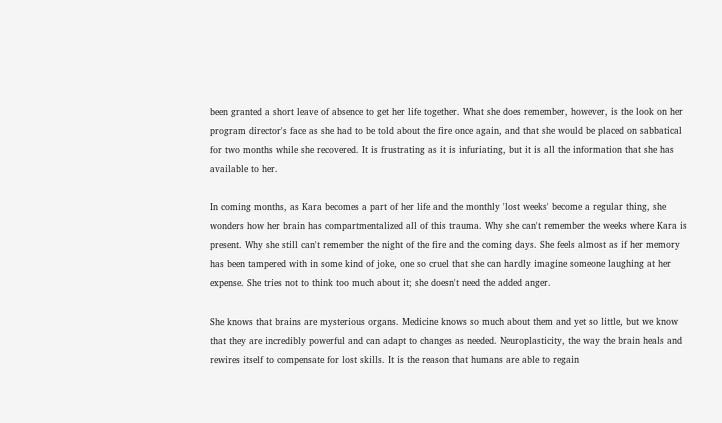been granted a short leave of absence to get her life together. What she does remember, however, is the look on her program director's face as she had to be told about the fire once again, and that she would be placed on sabbatical for two months while she recovered. It is frustrating as it is infuriating, but it is all the information that she has available to her.

In coming months, as Kara becomes a part of her life and the monthly 'lost weeks' become a regular thing, she wonders how her brain has compartmentalized all of this trauma. Why she can't remember the weeks where Kara is present. Why she still can't remember the night of the fire and the coming days. She feels almost as if her memory has been tampered with in some kind of joke, one so cruel that she can hardly imagine someone laughing at her expense. She tries not to think too much about it; she doesn't need the added anger.

She knows that brains are mysterious organs. Medicine knows so much about them and yet so little, but we know that they are incredibly powerful and can adapt to changes as needed. Neuroplasticity, the way the brain heals and rewires itself to compensate for lost skills. It is the reason that humans are able to regain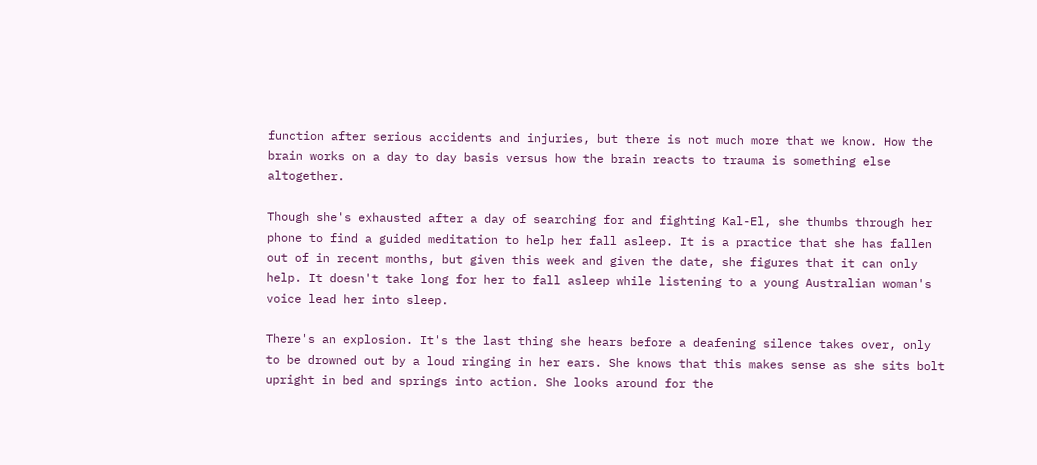function after serious accidents and injuries, but there is not much more that we know. How the brain works on a day to day basis versus how the brain reacts to trauma is something else altogether.

Though she's exhausted after a day of searching for and fighting Kal-El, she thumbs through her phone to find a guided meditation to help her fall asleep. It is a practice that she has fallen out of in recent months, but given this week and given the date, she figures that it can only help. It doesn't take long for her to fall asleep while listening to a young Australian woman's voice lead her into sleep.

There's an explosion. It's the last thing she hears before a deafening silence takes over, only to be drowned out by a loud ringing in her ears. She knows that this makes sense as she sits bolt upright in bed and springs into action. She looks around for the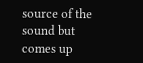source of the sound but comes up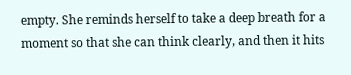empty. She reminds herself to take a deep breath for a moment so that she can think clearly, and then it hits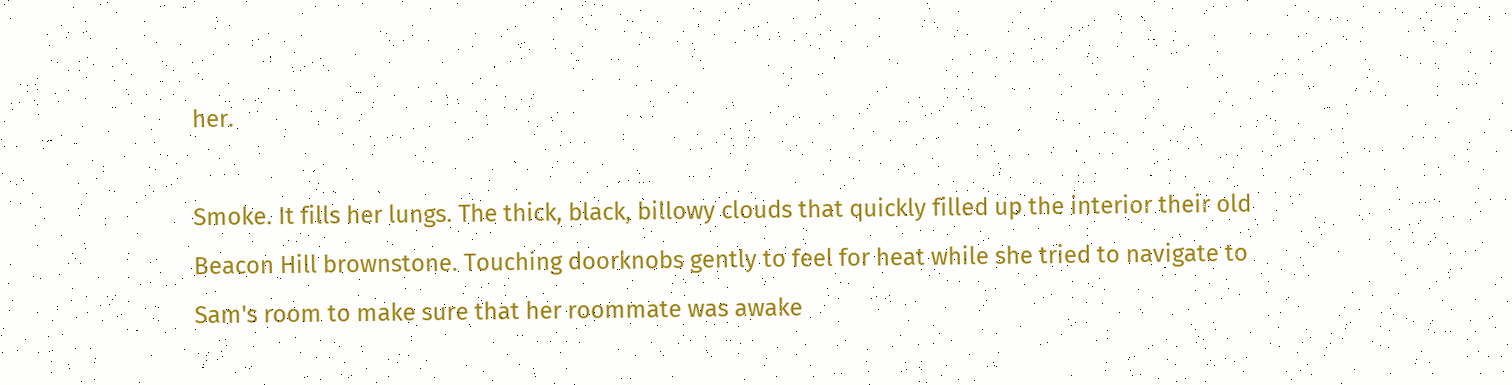her.

Smoke. It fills her lungs. The thick, black, billowy clouds that quickly filled up the interior their old Beacon Hill brownstone. Touching doorknobs gently to feel for heat while she tried to navigate to Sam's room to make sure that her roommate was awake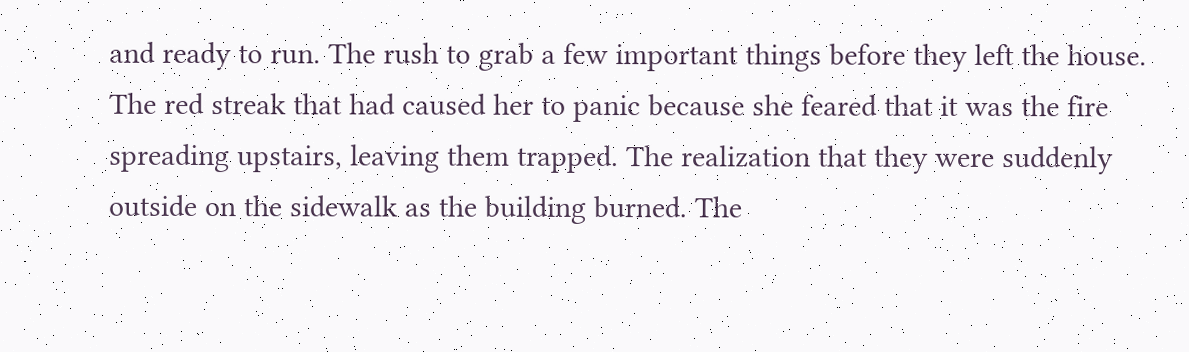and ready to run. The rush to grab a few important things before they left the house. The red streak that had caused her to panic because she feared that it was the fire spreading upstairs, leaving them trapped. The realization that they were suddenly outside on the sidewalk as the building burned. The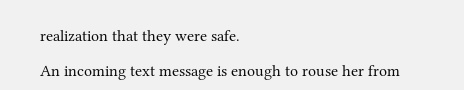realization that they were safe.

An incoming text message is enough to rouse her from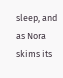sleep, and as Nora skims its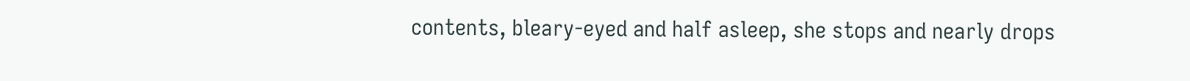contents, bleary-eyed and half asleep, she stops and nearly drops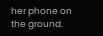her phone on the ground.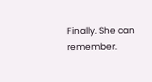Finally. She can remember.